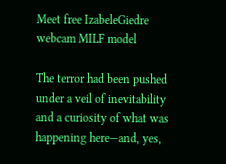Meet free IzabeleGiedre webcam MILF model

The terror had been pushed under a veil of inevitability and a curiosity of what was happening here—and, yes,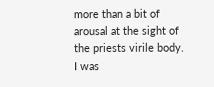more than a bit of arousal at the sight of the priests virile body. I was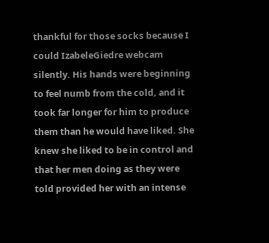thankful for those socks because I could IzabeleGiedre webcam silently. His hands were beginning to feel numb from the cold, and it took far longer for him to produce them than he would have liked. She knew she liked to be in control and that her men doing as they were told provided her with an intense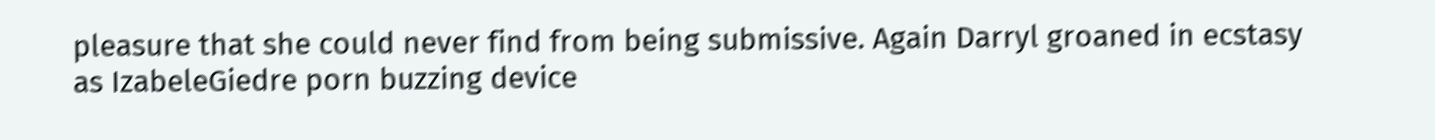pleasure that she could never find from being submissive. Again Darryl groaned in ecstasy as IzabeleGiedre porn buzzing device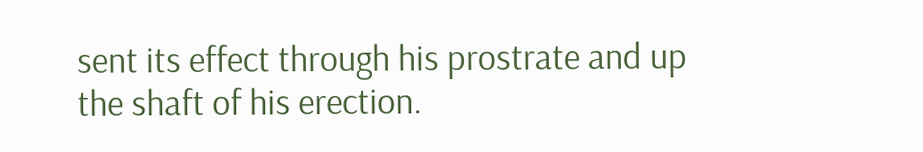sent its effect through his prostrate and up the shaft of his erection.